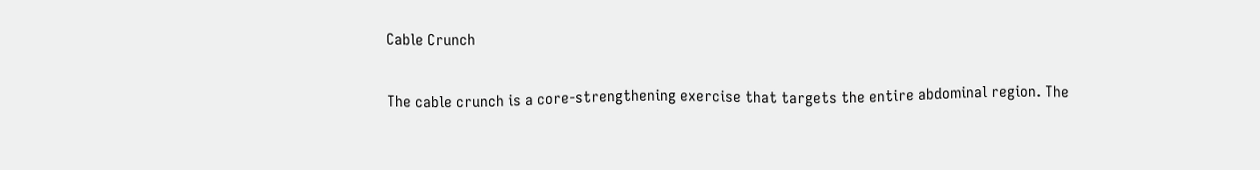Cable Crunch

The cable crunch is a core-strengthening exercise that targets the entire abdominal region. The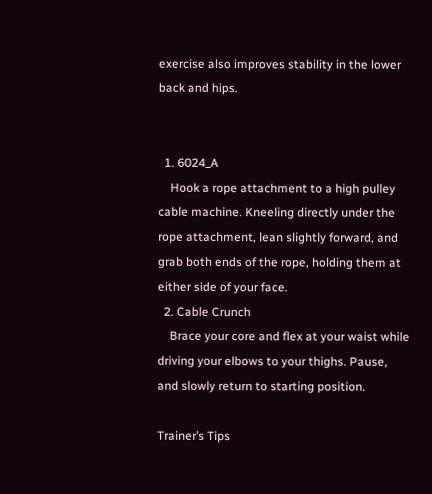exercise also improves stability in the lower back and hips.


  1. 6024_A
    Hook a rope attachment to a high pulley cable machine. Kneeling directly under the rope attachment, lean slightly forward, and grab both ends of the rope, holding them at either side of your face.
  2. Cable Crunch
    Brace your core and flex at your waist while driving your elbows to your thighs. Pause, and slowly return to starting position.

Trainer’s Tips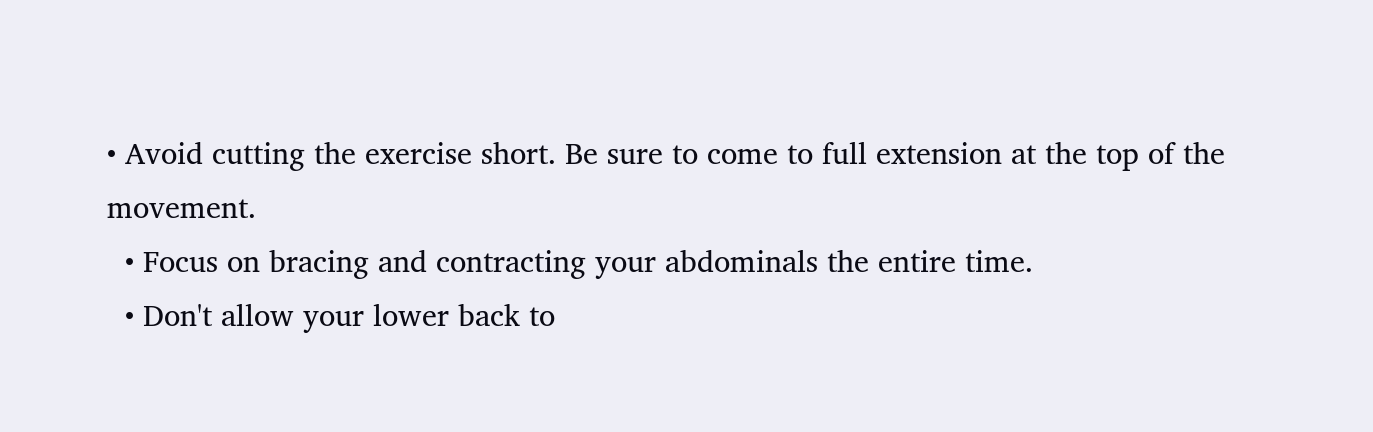• Avoid cutting the exercise short. Be sure to come to full extension at the top of the movement.
  • Focus on bracing and contracting your abdominals the entire time.
  • Don't allow your lower back to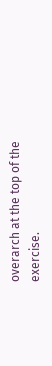overarch at the top of the exercise.